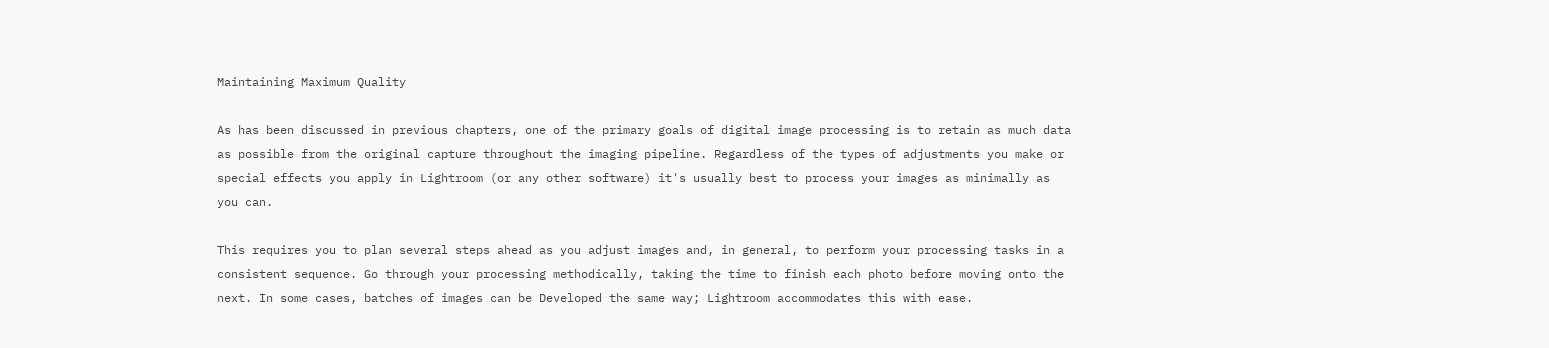Maintaining Maximum Quality

As has been discussed in previous chapters, one of the primary goals of digital image processing is to retain as much data as possible from the original capture throughout the imaging pipeline. Regardless of the types of adjustments you make or special effects you apply in Lightroom (or any other software) it's usually best to process your images as minimally as you can.

This requires you to plan several steps ahead as you adjust images and, in general, to perform your processing tasks in a consistent sequence. Go through your processing methodically, taking the time to finish each photo before moving onto the next. In some cases, batches of images can be Developed the same way; Lightroom accommodates this with ease.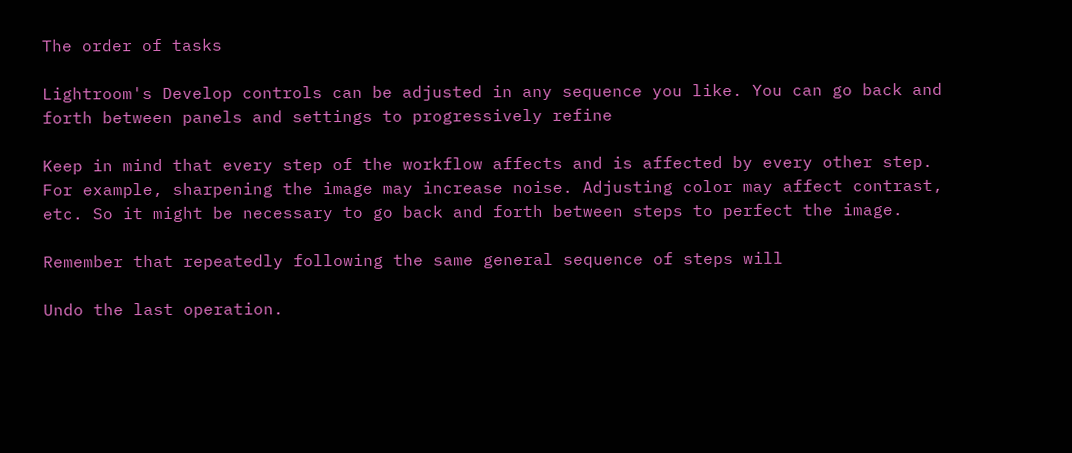The order of tasks

Lightroom's Develop controls can be adjusted in any sequence you like. You can go back and forth between panels and settings to progressively refine

Keep in mind that every step of the workflow affects and is affected by every other step. For example, sharpening the image may increase noise. Adjusting color may affect contrast, etc. So it might be necessary to go back and forth between steps to perfect the image.

Remember that repeatedly following the same general sequence of steps will

Undo the last operation.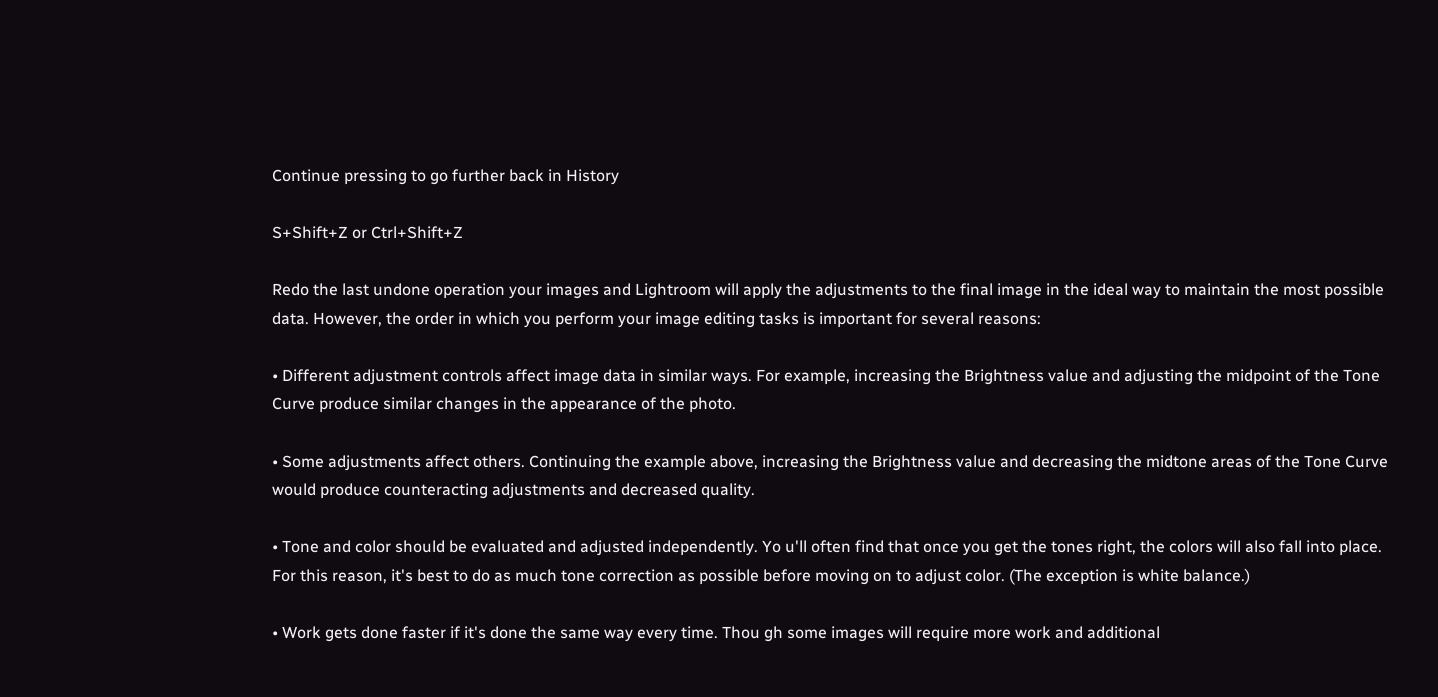Continue pressing to go further back in History

S+Shift+Z or Ctrl+Shift+Z

Redo the last undone operation your images and Lightroom will apply the adjustments to the final image in the ideal way to maintain the most possible data. However, the order in which you perform your image editing tasks is important for several reasons:

• Different adjustment controls affect image data in similar ways. For example, increasing the Brightness value and adjusting the midpoint of the Tone Curve produce similar changes in the appearance of the photo.

• Some adjustments affect others. Continuing the example above, increasing the Brightness value and decreasing the midtone areas of the Tone Curve would produce counteracting adjustments and decreased quality.

• Tone and color should be evaluated and adjusted independently. Yo u'll often find that once you get the tones right, the colors will also fall into place. For this reason, it's best to do as much tone correction as possible before moving on to adjust color. (The exception is white balance.)

• Work gets done faster if it's done the same way every time. Thou gh some images will require more work and additional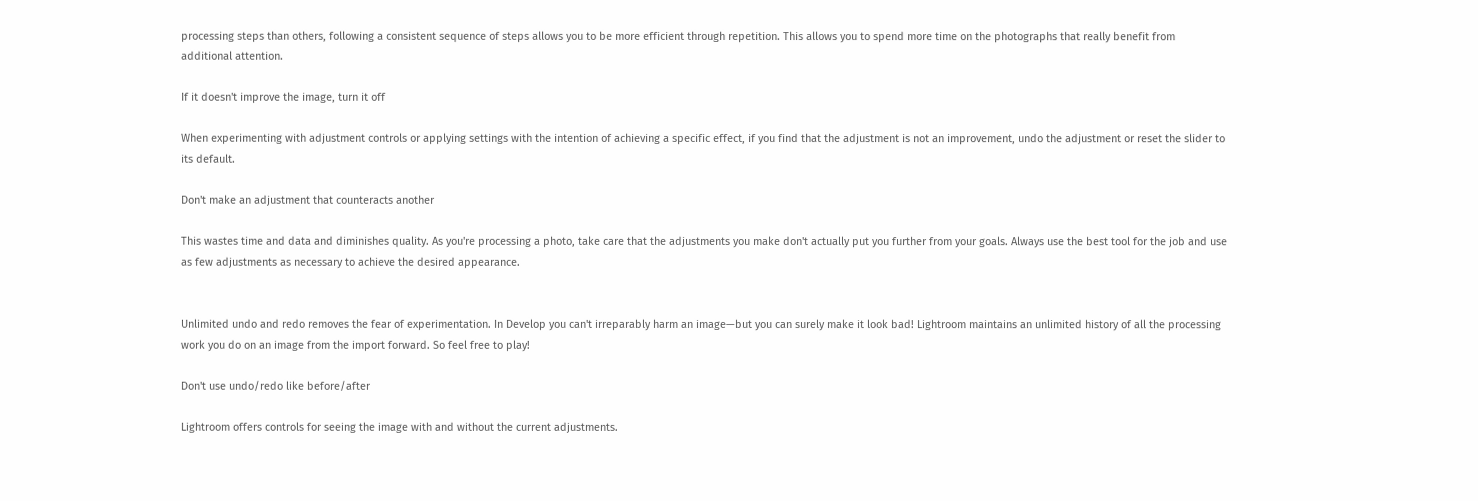processing steps than others, following a consistent sequence of steps allows you to be more efficient through repetition. This allows you to spend more time on the photographs that really benefit from additional attention.

If it doesn't improve the image, turn it off

When experimenting with adjustment controls or applying settings with the intention of achieving a specific effect, if you find that the adjustment is not an improvement, undo the adjustment or reset the slider to its default.

Don't make an adjustment that counteracts another

This wastes time and data and diminishes quality. As you're processing a photo, take care that the adjustments you make don't actually put you further from your goals. Always use the best tool for the job and use as few adjustments as necessary to achieve the desired appearance.


Unlimited undo and redo removes the fear of experimentation. In Develop you can't irreparably harm an image—but you can surely make it look bad! Lightroom maintains an unlimited history of all the processing work you do on an image from the import forward. So feel free to play!

Don't use undo/redo like before/after

Lightroom offers controls for seeing the image with and without the current adjustments.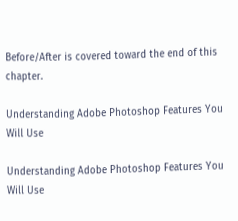Before/After is covered toward the end of this chapter.

Understanding Adobe Photoshop Features You Will Use

Understanding Adobe Photoshop Features You Will Use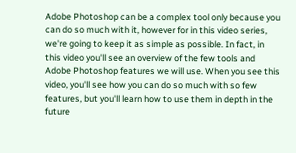Adobe Photoshop can be a complex tool only because you can do so much with it, however for in this video series, we're going to keep it as simple as possible. In fact, in this video you'll see an overview of the few tools and Adobe Photoshop features we will use. When you see this video, you'll see how you can do so much with so few features, but you'll learn how to use them in depth in the future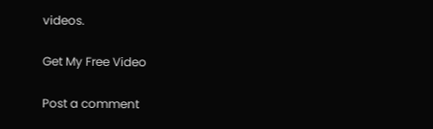videos.

Get My Free Video

Post a comment